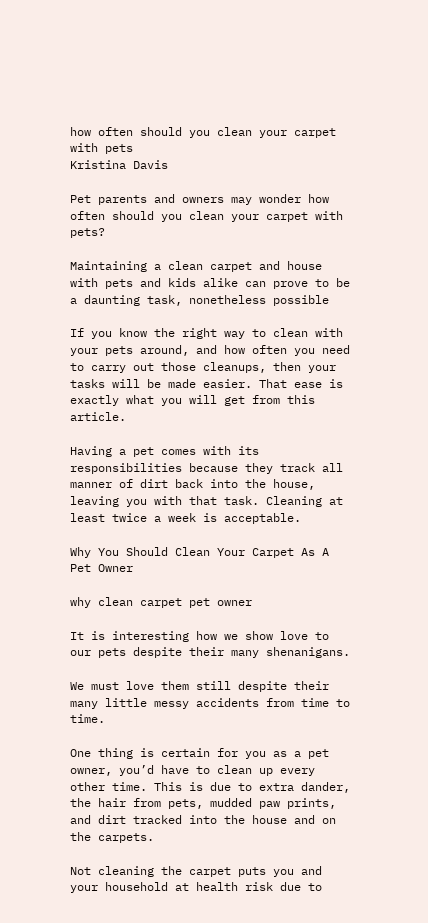how often should you clean your carpet with pets
Kristina Davis

Pet parents and owners may wonder how often should you clean your carpet with pets?

Maintaining a clean carpet and house with pets and kids alike can prove to be a daunting task, nonetheless possible

If you know the right way to clean with your pets around, and how often you need to carry out those cleanups, then your tasks will be made easier. That ease is exactly what you will get from this article.

Having a pet comes with its responsibilities because they track all manner of dirt back into the house, leaving you with that task. Cleaning at least twice a week is acceptable.

Why You Should Clean Your Carpet As A Pet Owner

why clean carpet pet owner

It is interesting how we show love to our pets despite their many shenanigans.

We must love them still despite their many little messy accidents from time to time.

One thing is certain for you as a pet owner, you’d have to clean up every other time. This is due to extra dander, the hair from pets, mudded paw prints, and dirt tracked into the house and on the carpets.

Not cleaning the carpet puts you and your household at health risk due to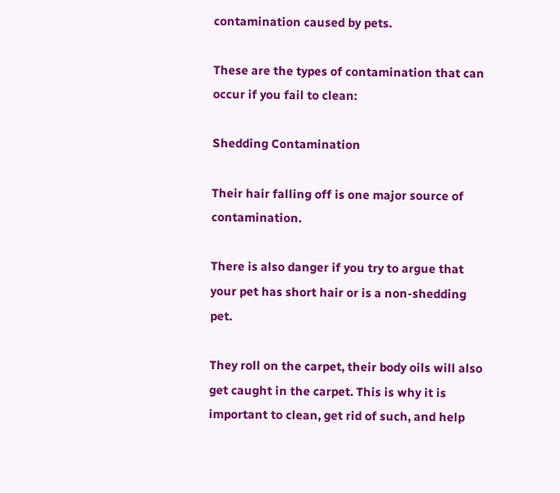contamination caused by pets.

These are the types of contamination that can occur if you fail to clean:

Shedding Contamination

Their hair falling off is one major source of contamination.

There is also danger if you try to argue that your pet has short hair or is a non-shedding pet.

They roll on the carpet, their body oils will also get caught in the carpet. This is why it is important to clean, get rid of such, and help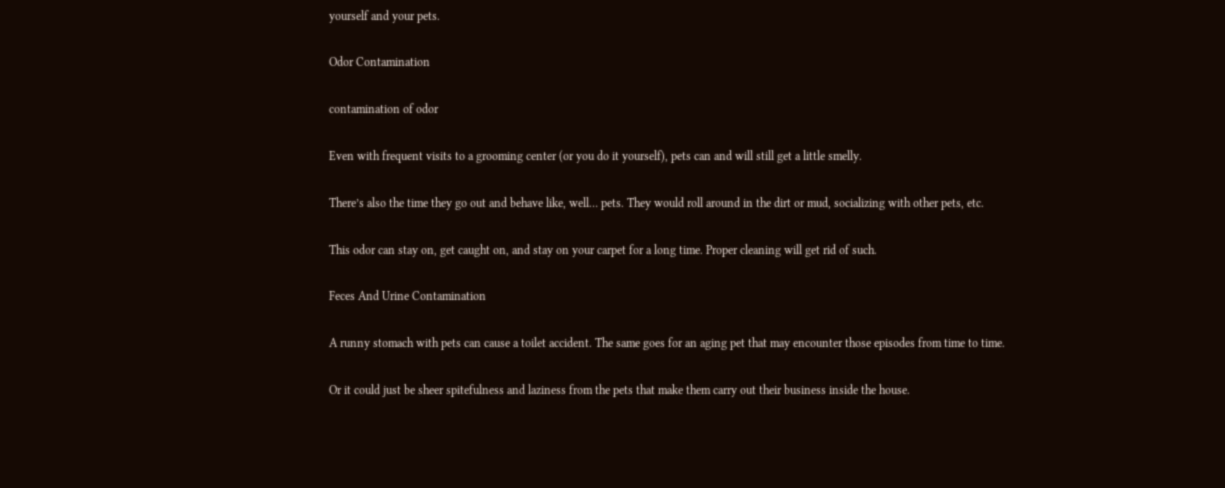yourself and your pets.

Odor Contamination

contamination of odor

Even with frequent visits to a grooming center (or you do it yourself), pets can and will still get a little smelly.

There’s also the time they go out and behave like, well… pets. They would roll around in the dirt or mud, socializing with other pets, etc.

This odor can stay on, get caught on, and stay on your carpet for a long time. Proper cleaning will get rid of such.

Feces And Urine Contamination

A runny stomach with pets can cause a toilet accident. The same goes for an aging pet that may encounter those episodes from time to time.

Or it could just be sheer spitefulness and laziness from the pets that make them carry out their business inside the house.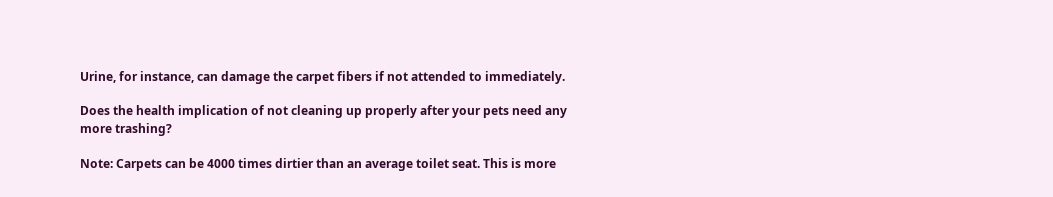Urine, for instance, can damage the carpet fibers if not attended to immediately.

Does the health implication of not cleaning up properly after your pets need any more trashing?

Note: Carpets can be 4000 times dirtier than an average toilet seat. This is more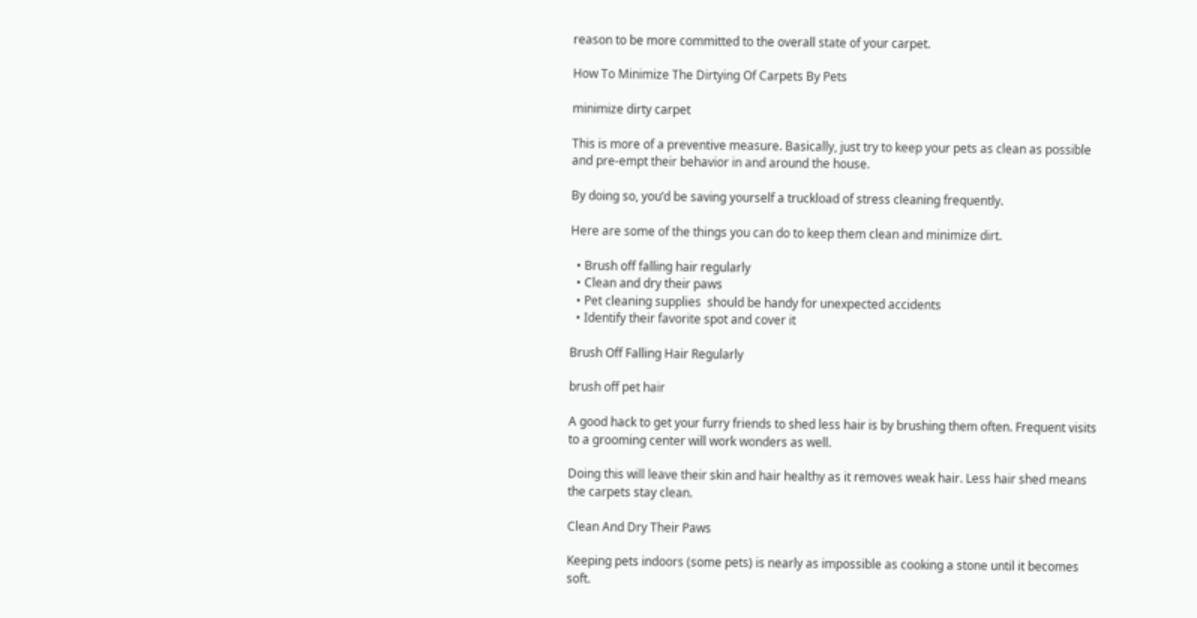reason to be more committed to the overall state of your carpet.

How To Minimize The Dirtying Of Carpets By Pets

minimize dirty carpet

This is more of a preventive measure. Basically, just try to keep your pets as clean as possible and pre-empt their behavior in and around the house.

By doing so, you’d be saving yourself a truckload of stress cleaning frequently.

Here are some of the things you can do to keep them clean and minimize dirt.

  • Brush off falling hair regularly
  • Clean and dry their paws
  • Pet cleaning supplies  should be handy for unexpected accidents
  • Identify their favorite spot and cover it

Brush Off Falling Hair Regularly

brush off pet hair

A good hack to get your furry friends to shed less hair is by brushing them often. Frequent visits to a grooming center will work wonders as well.

Doing this will leave their skin and hair healthy as it removes weak hair. Less hair shed means the carpets stay clean.

Clean And Dry Their Paws

Keeping pets indoors (some pets) is nearly as impossible as cooking a stone until it becomes soft.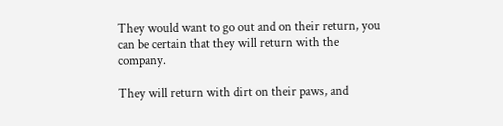They would want to go out and on their return, you can be certain that they will return with the company.

They will return with dirt on their paws, and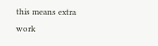this means extra work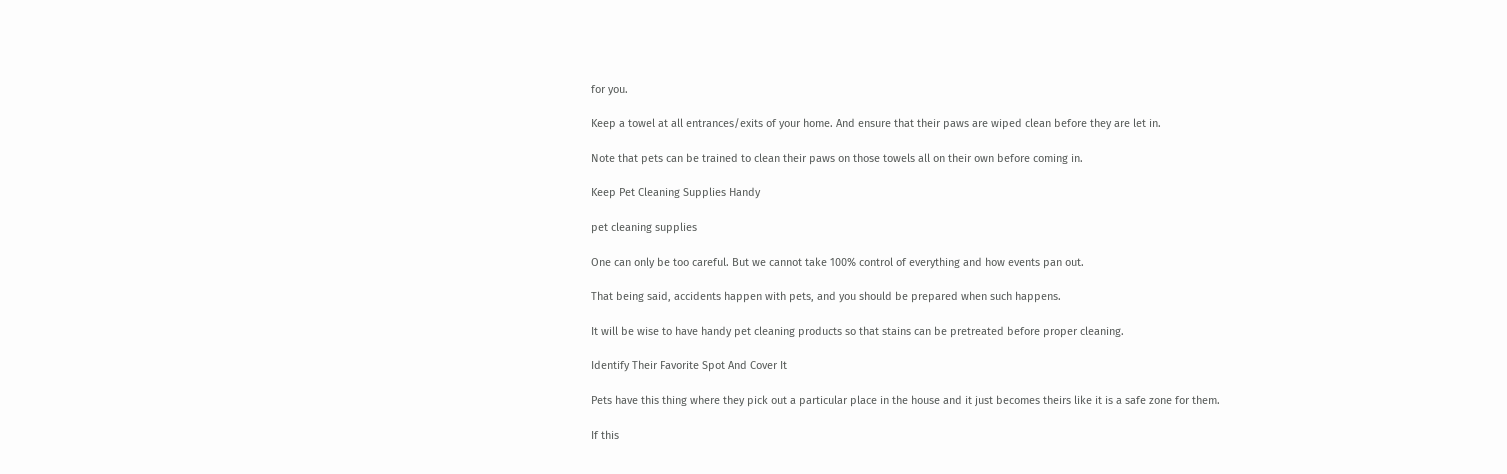for you.

Keep a towel at all entrances/exits of your home. And ensure that their paws are wiped clean before they are let in.

Note that pets can be trained to clean their paws on those towels all on their own before coming in.

Keep Pet Cleaning Supplies Handy

pet cleaning supplies

One can only be too careful. But we cannot take 100% control of everything and how events pan out.

That being said, accidents happen with pets, and you should be prepared when such happens.

It will be wise to have handy pet cleaning products so that stains can be pretreated before proper cleaning.

Identify Their Favorite Spot And Cover It

Pets have this thing where they pick out a particular place in the house and it just becomes theirs like it is a safe zone for them.

If this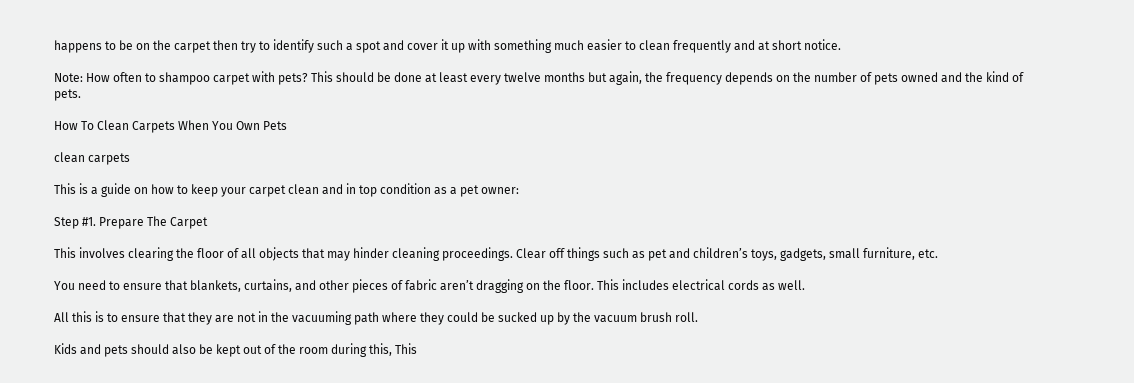happens to be on the carpet then try to identify such a spot and cover it up with something much easier to clean frequently and at short notice.

Note: How often to shampoo carpet with pets? This should be done at least every twelve months but again, the frequency depends on the number of pets owned and the kind of pets.

How To Clean Carpets When You Own Pets

clean carpets

This is a guide on how to keep your carpet clean and in top condition as a pet owner:

Step #1. Prepare The Carpet

This involves clearing the floor of all objects that may hinder cleaning proceedings. Clear off things such as pet and children’s toys, gadgets, small furniture, etc.

You need to ensure that blankets, curtains, and other pieces of fabric aren’t dragging on the floor. This includes electrical cords as well.

All this is to ensure that they are not in the vacuuming path where they could be sucked up by the vacuum brush roll.

Kids and pets should also be kept out of the room during this, This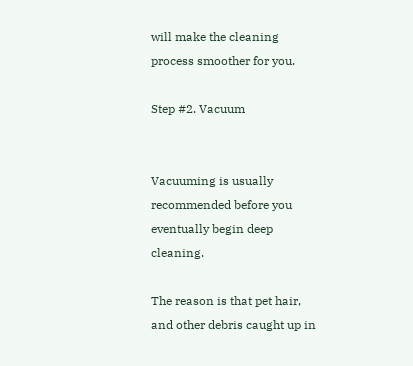will make the cleaning process smoother for you.

Step #2. Vacuum


Vacuuming is usually recommended before you eventually begin deep cleaning.

The reason is that pet hair, and other debris caught up in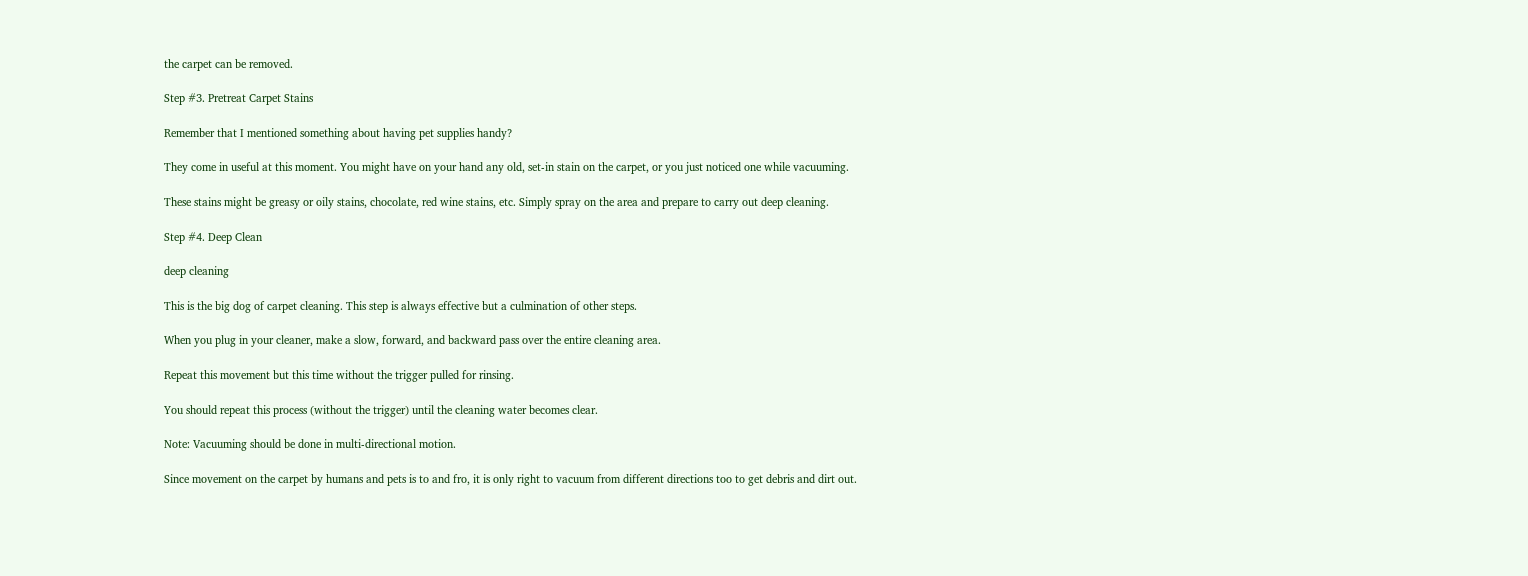the carpet can be removed.

Step #3. Pretreat Carpet Stains

Remember that I mentioned something about having pet supplies handy?

They come in useful at this moment. You might have on your hand any old, set-in stain on the carpet, or you just noticed one while vacuuming.

These stains might be greasy or oily stains, chocolate, red wine stains, etc. Simply spray on the area and prepare to carry out deep cleaning.

Step #4. Deep Clean

deep cleaning

This is the big dog of carpet cleaning. This step is always effective but a culmination of other steps.

When you plug in your cleaner, make a slow, forward, and backward pass over the entire cleaning area.

Repeat this movement but this time without the trigger pulled for rinsing.

You should repeat this process (without the trigger) until the cleaning water becomes clear.

Note: Vacuuming should be done in multi-directional motion.

Since movement on the carpet by humans and pets is to and fro, it is only right to vacuum from different directions too to get debris and dirt out.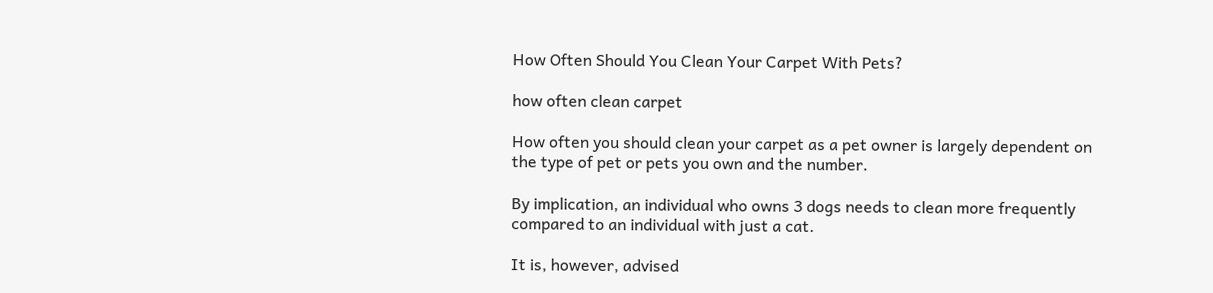How Often Should You Clean Your Carpet With Pets?

how often clean carpet

How often you should clean your carpet as a pet owner is largely dependent on the type of pet or pets you own and the number.

By implication, an individual who owns 3 dogs needs to clean more frequently compared to an individual with just a cat.

It is, however, advised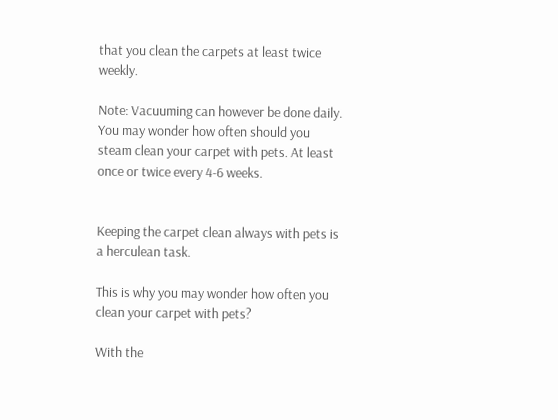that you clean the carpets at least twice weekly.

Note: Vacuuming can however be done daily. You may wonder how often should you steam clean your carpet with pets. At least once or twice every 4-6 weeks.


Keeping the carpet clean always with pets is a herculean task.

This is why you may wonder how often you clean your carpet with pets?

With the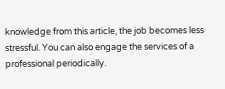knowledge from this article, the job becomes less stressful. You can also engage the services of a professional periodically.